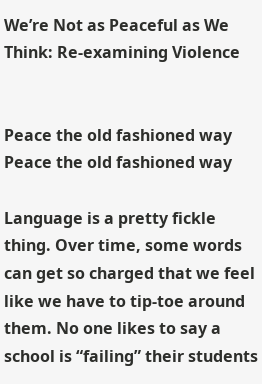We’re Not as Peaceful as We Think: Re-examining Violence


Peace the old fashioned way
Peace the old fashioned way

Language is a pretty fickle thing. Over time, some words can get so charged that we feel like we have to tip-toe around them. No one likes to say a school is “failing” their students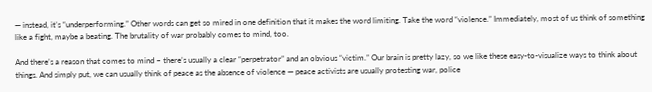— instead, it’s “underperforming.” Other words can get so mired in one definition that it makes the word limiting. Take the word “violence.” Immediately, most of us think of something like a fight, maybe a beating. The brutality of war probably comes to mind, too.

And there’s a reason that comes to mind – there’s usually a clear “perpetrator” and an obvious “victim.” Our brain is pretty lazy, so we like these easy-to-visualize ways to think about things. And simply put, we can usually think of peace as the absence of violence — peace activists are usually protesting war, police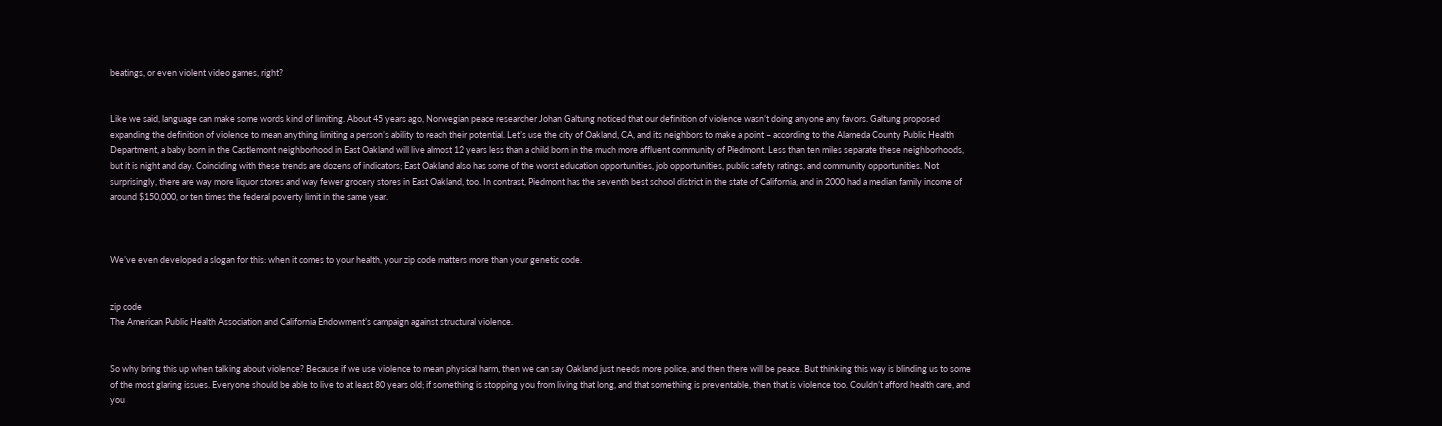beatings, or even violent video games, right?


Like we said, language can make some words kind of limiting. About 45 years ago, Norwegian peace researcher Johan Galtung noticed that our definition of violence wasn’t doing anyone any favors. Galtung proposed expanding the definition of violence to mean anything limiting a person’s ability to reach their potential. Let’s use the city of Oakland, CA, and its neighbors to make a point – according to the Alameda County Public Health Department, a baby born in the Castlemont neighborhood in East Oakland will live almost 12 years less than a child born in the much more affluent community of Piedmont. Less than ten miles separate these neighborhoods, but it is night and day. Coinciding with these trends are dozens of indicators; East Oakland also has some of the worst education opportunities, job opportunities, public safety ratings, and community opportunities. Not surprisingly, there are way more liquor stores and way fewer grocery stores in East Oakland, too. In contrast, Piedmont has the seventh best school district in the state of California, and in 2000 had a median family income of around $150,000, or ten times the federal poverty limit in the same year.



We’ve even developed a slogan for this: when it comes to your health, your zip code matters more than your genetic code.


zip code
The American Public Health Association and California Endowment’s campaign against structural violence.


So why bring this up when talking about violence? Because if we use violence to mean physical harm, then we can say Oakland just needs more police, and then there will be peace. But thinking this way is blinding us to some of the most glaring issues. Everyone should be able to live to at least 80 years old; if something is stopping you from living that long, and that something is preventable, then that is violence too. Couldn’t afford health care, and you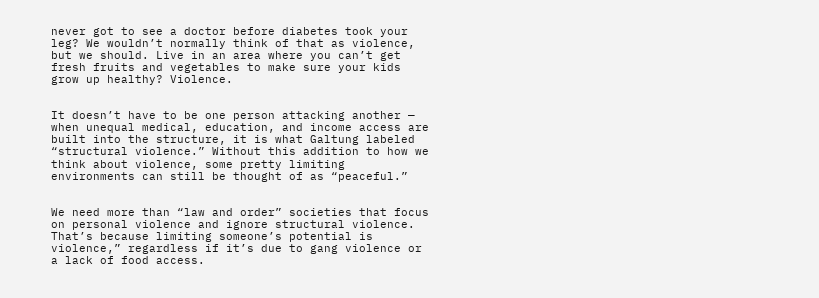never got to see a doctor before diabetes took your leg? We wouldn’t normally think of that as violence, but we should. Live in an area where you can’t get fresh fruits and vegetables to make sure your kids grow up healthy? Violence.


It doesn’t have to be one person attacking another — when unequal medical, education, and income access are built into the structure, it is what Galtung labeled “structural violence.” Without this addition to how we think about violence, some pretty limiting environments can still be thought of as “peaceful.”


We need more than “law and order” societies that focus on personal violence and ignore structural violence. That’s because limiting someone’s potential is violence,” regardless if it’s due to gang violence or a lack of food access.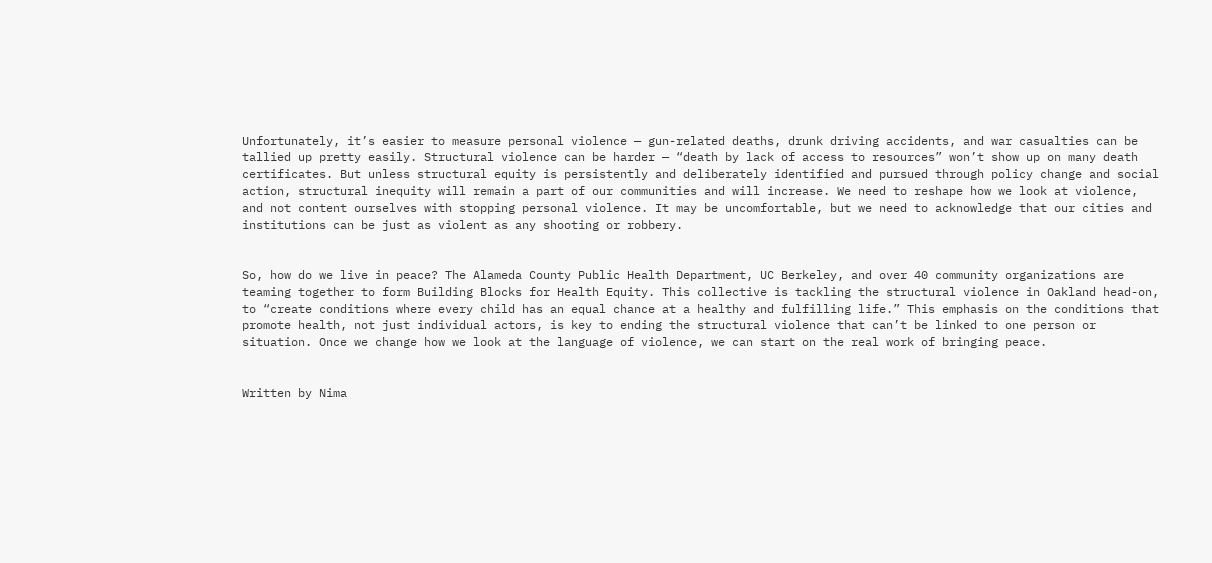Unfortunately, it’s easier to measure personal violence — gun-related deaths, drunk driving accidents, and war casualties can be tallied up pretty easily. Structural violence can be harder — “death by lack of access to resources” won’t show up on many death certificates. But unless structural equity is persistently and deliberately identified and pursued through policy change and social action, structural inequity will remain a part of our communities and will increase. We need to reshape how we look at violence, and not content ourselves with stopping personal violence. It may be uncomfortable, but we need to acknowledge that our cities and institutions can be just as violent as any shooting or robbery.


So, how do we live in peace? The Alameda County Public Health Department, UC Berkeley, and over 40 community organizations are teaming together to form Building Blocks for Health Equity. This collective is tackling the structural violence in Oakland head-on, to “create conditions where every child has an equal chance at a healthy and fulfilling life.” This emphasis on the conditions that promote health, not just individual actors, is key to ending the structural violence that can’t be linked to one person or situation. Once we change how we look at the language of violence, we can start on the real work of bringing peace.


Written by Nima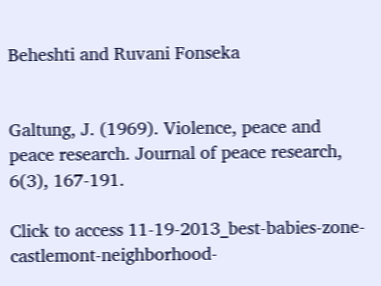Beheshti and Ruvani Fonseka


Galtung, J. (1969). Violence, peace and peace research. Journal of peace research, 6(3), 167-191.

Click to access 11-19-2013_best-babies-zone-castlemont-neighborhood-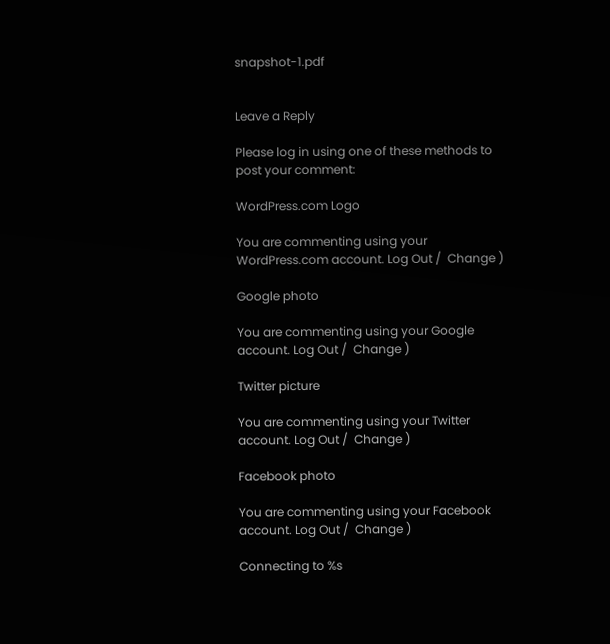snapshot-1.pdf


Leave a Reply

Please log in using one of these methods to post your comment:

WordPress.com Logo

You are commenting using your WordPress.com account. Log Out /  Change )

Google photo

You are commenting using your Google account. Log Out /  Change )

Twitter picture

You are commenting using your Twitter account. Log Out /  Change )

Facebook photo

You are commenting using your Facebook account. Log Out /  Change )

Connecting to %s